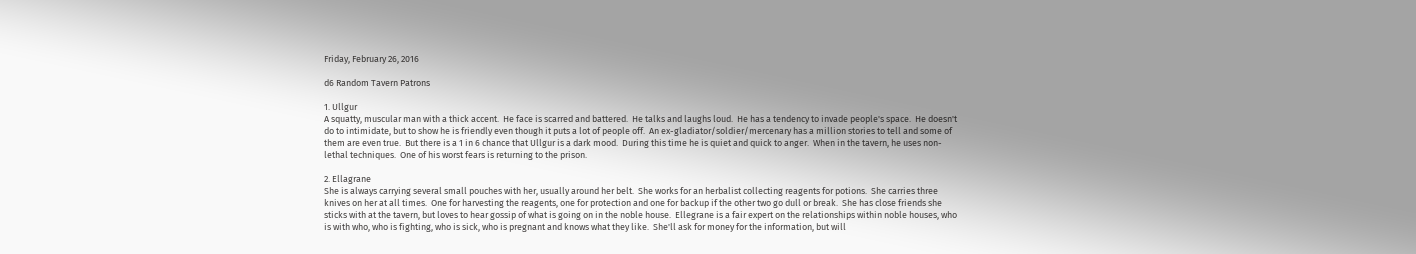Friday, February 26, 2016

d6 Random Tavern Patrons

1. Ullgur
A squatty, muscular man with a thick accent.  He face is scarred and battered.  He talks and laughs loud.  He has a tendency to invade people's space.  He doesn't do to intimidate, but to show he is friendly even though it puts a lot of people off.  An ex-gladiator/soldier/mercenary has a million stories to tell and some of them are even true.  But there is a 1 in 6 chance that Ullgur is a dark mood.  During this time he is quiet and quick to anger.  When in the tavern, he uses non-lethal techniques.  One of his worst fears is returning to the prison.

2. Ellagrane
She is always carrying several small pouches with her, usually around her belt.  She works for an herbalist collecting reagents for potions.  She carries three knives on her at all times.  One for harvesting the reagents, one for protection and one for backup if the other two go dull or break.  She has close friends she sticks with at the tavern, but loves to hear gossip of what is going on in the noble house.  Ellegrane is a fair expert on the relationships within noble houses, who is with who, who is fighting, who is sick, who is pregnant and knows what they like.  She'll ask for money for the information, but will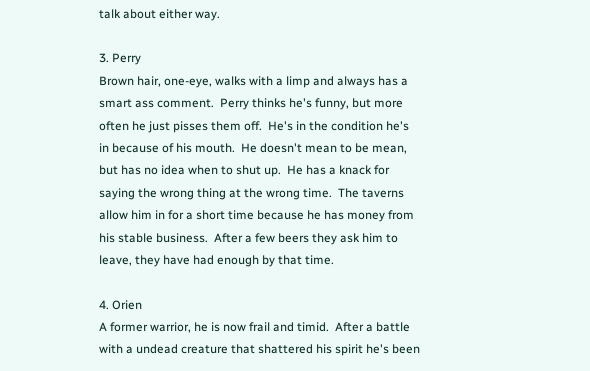talk about either way.

3. Perry
Brown hair, one-eye, walks with a limp and always has a smart ass comment.  Perry thinks he's funny, but more often he just pisses them off.  He's in the condition he's in because of his mouth.  He doesn't mean to be mean, but has no idea when to shut up.  He has a knack for saying the wrong thing at the wrong time.  The taverns allow him in for a short time because he has money from his stable business.  After a few beers they ask him to leave, they have had enough by that time.

4. Orien
A former warrior, he is now frail and timid.  After a battle with a undead creature that shattered his spirit he's been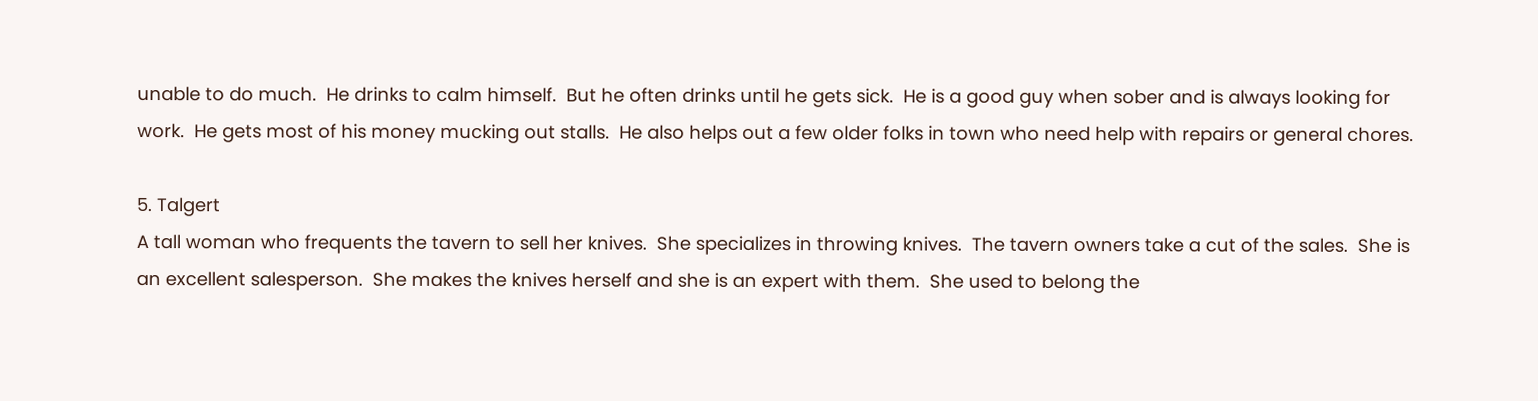unable to do much.  He drinks to calm himself.  But he often drinks until he gets sick.  He is a good guy when sober and is always looking for work.  He gets most of his money mucking out stalls.  He also helps out a few older folks in town who need help with repairs or general chores.

5. Talgert
A tall woman who frequents the tavern to sell her knives.  She specializes in throwing knives.  The tavern owners take a cut of the sales.  She is an excellent salesperson.  She makes the knives herself and she is an expert with them.  She used to belong the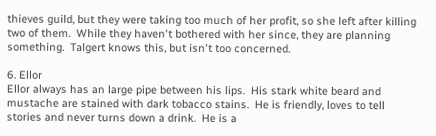thieves guild, but they were taking too much of her profit, so she left after killing two of them.  While they haven't bothered with her since, they are planning something.  Talgert knows this, but isn't too concerned.

6. Ellor
Ellor always has an large pipe between his lips.  His stark white beard and mustache are stained with dark tobacco stains.  He is friendly, loves to tell stories and never turns down a drink.  He is a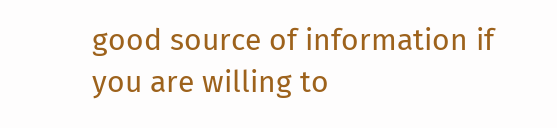good source of information if you are willing to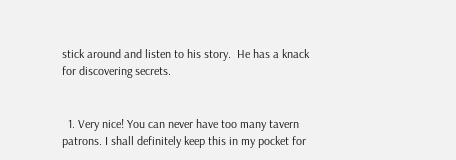stick around and listen to his story.  He has a knack for discovering secrets.


  1. Very nice! You can never have too many tavern patrons. I shall definitely keep this in my pocket for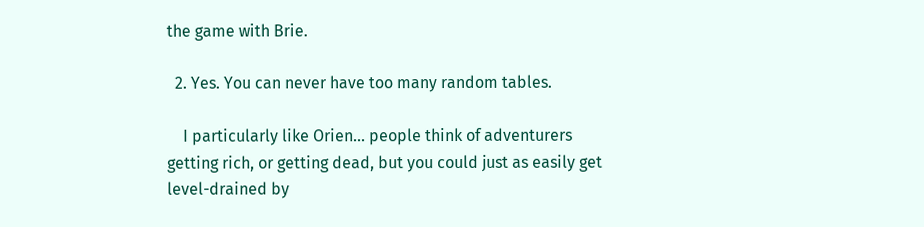the game with Brie.

  2. Yes. You can never have too many random tables.

    I particularly like Orien... people think of adventurers getting rich, or getting dead, but you could just as easily get level-drained by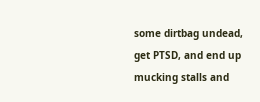some dirtbag undead, get PTSD, and end up mucking stalls and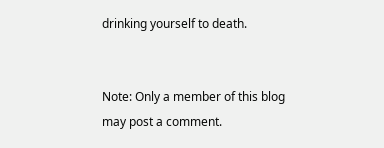drinking yourself to death.


Note: Only a member of this blog may post a comment.